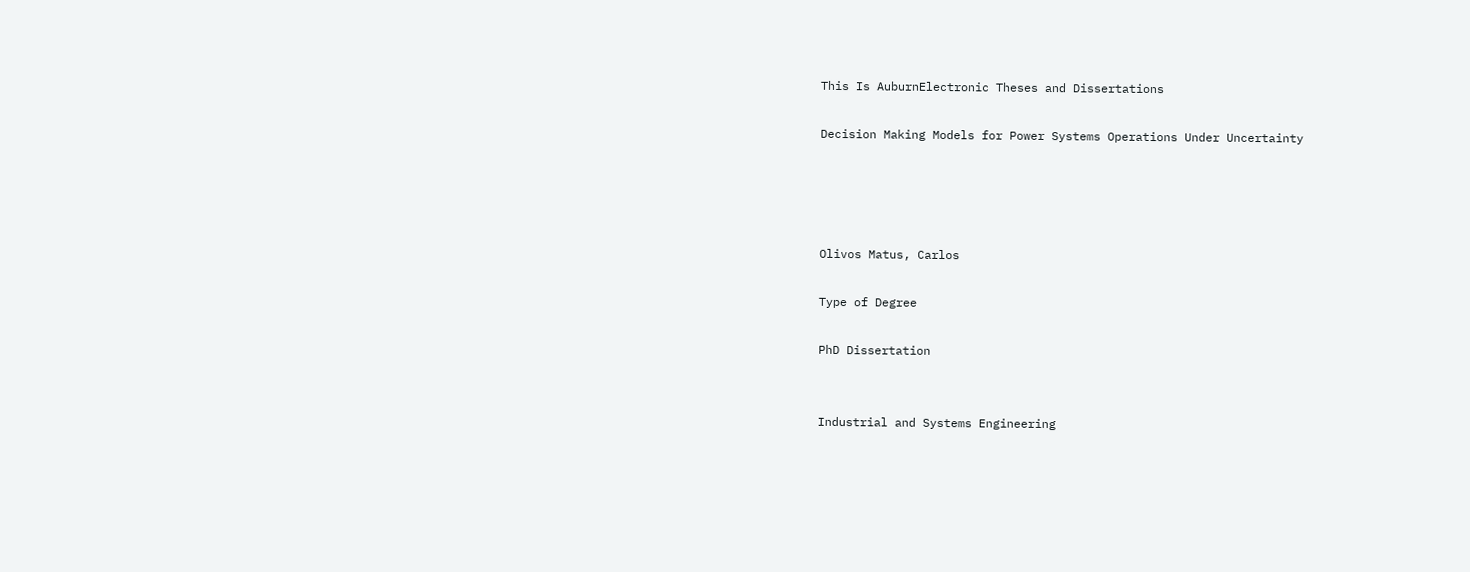This Is AuburnElectronic Theses and Dissertations

Decision Making Models for Power Systems Operations Under Uncertainty




Olivos Matus, Carlos

Type of Degree

PhD Dissertation


Industrial and Systems Engineering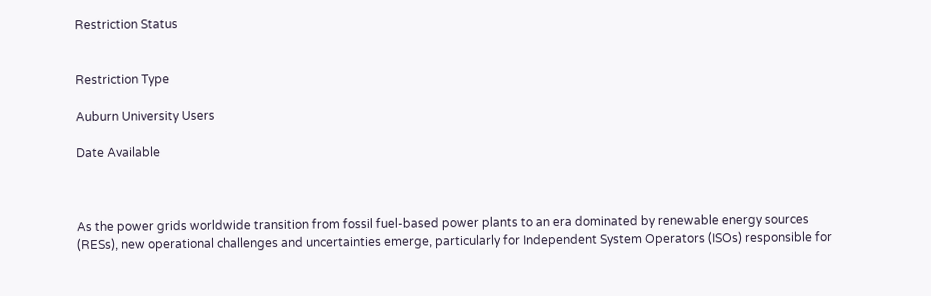Restriction Status


Restriction Type

Auburn University Users

Date Available



As the power grids worldwide transition from fossil fuel-based power plants to an era dominated by renewable energy sources (RESs), new operational challenges and uncertainties emerge, particularly for Independent System Operators (ISOs) responsible for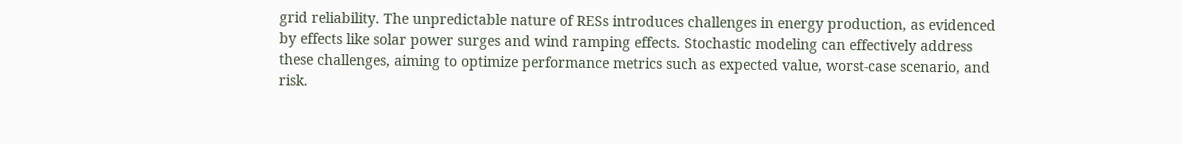grid reliability. The unpredictable nature of RESs introduces challenges in energy production, as evidenced by effects like solar power surges and wind ramping effects. Stochastic modeling can effectively address these challenges, aiming to optimize performance metrics such as expected value, worst-case scenario, and risk.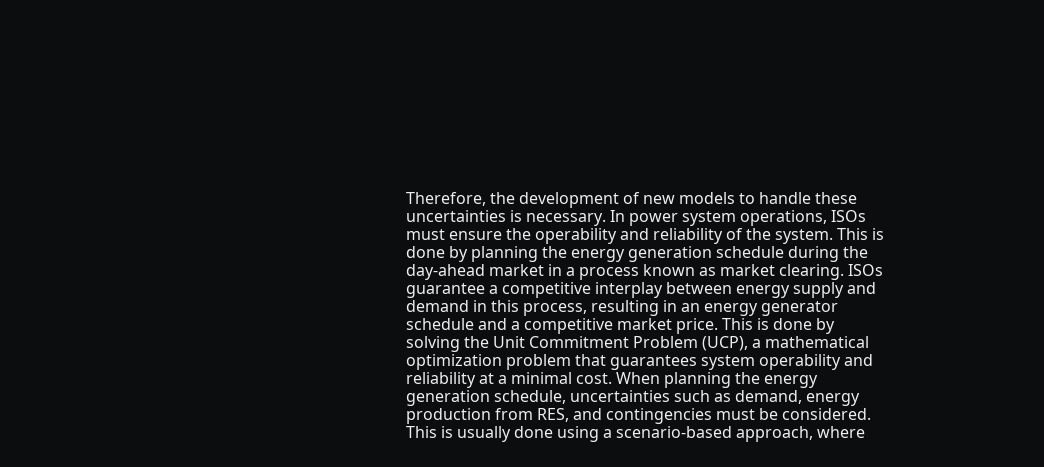Therefore, the development of new models to handle these uncertainties is necessary. In power system operations, ISOs must ensure the operability and reliability of the system. This is done by planning the energy generation schedule during the day-ahead market in a process known as market clearing. ISOs guarantee a competitive interplay between energy supply and demand in this process, resulting in an energy generator schedule and a competitive market price. This is done by solving the Unit Commitment Problem (UCP), a mathematical optimization problem that guarantees system operability and reliability at a minimal cost. When planning the energy generation schedule, uncertainties such as demand, energy production from RES, and contingencies must be considered. This is usually done using a scenario-based approach, where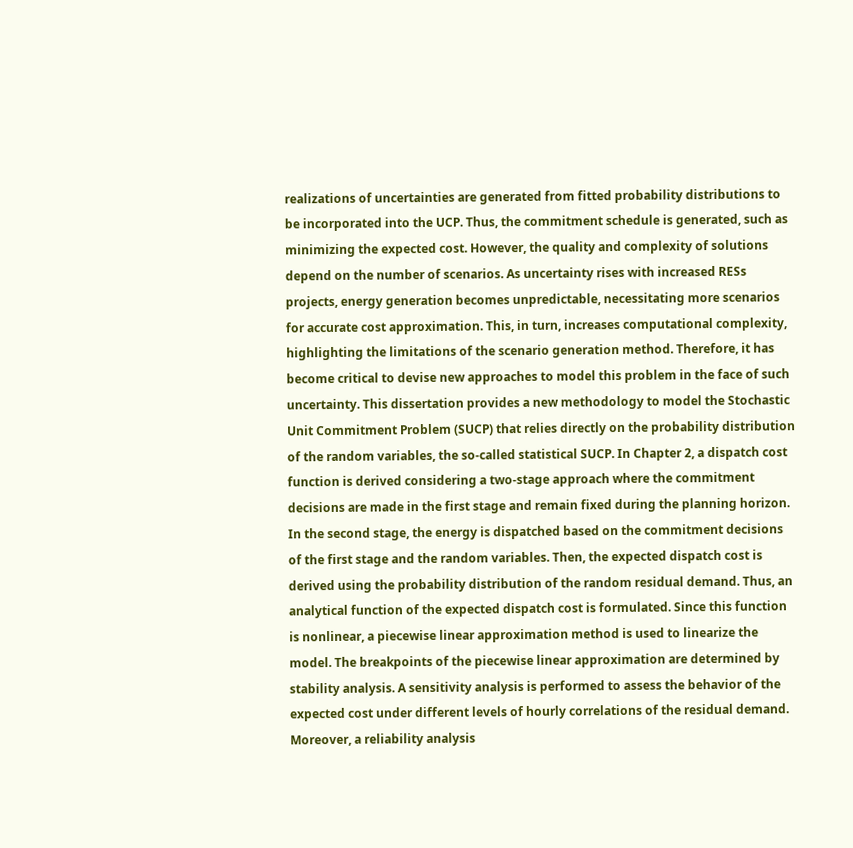realizations of uncertainties are generated from fitted probability distributions to be incorporated into the UCP. Thus, the commitment schedule is generated, such as minimizing the expected cost. However, the quality and complexity of solutions depend on the number of scenarios. As uncertainty rises with increased RESs projects, energy generation becomes unpredictable, necessitating more scenarios for accurate cost approximation. This, in turn, increases computational complexity, highlighting the limitations of the scenario generation method. Therefore, it has become critical to devise new approaches to model this problem in the face of such uncertainty. This dissertation provides a new methodology to model the Stochastic Unit Commitment Problem (SUCP) that relies directly on the probability distribution of the random variables, the so-called statistical SUCP. In Chapter 2, a dispatch cost function is derived considering a two-stage approach where the commitment decisions are made in the first stage and remain fixed during the planning horizon. In the second stage, the energy is dispatched based on the commitment decisions of the first stage and the random variables. Then, the expected dispatch cost is derived using the probability distribution of the random residual demand. Thus, an analytical function of the expected dispatch cost is formulated. Since this function is nonlinear, a piecewise linear approximation method is used to linearize the model. The breakpoints of the piecewise linear approximation are determined by stability analysis. A sensitivity analysis is performed to assess the behavior of the expected cost under different levels of hourly correlations of the residual demand. Moreover, a reliability analysis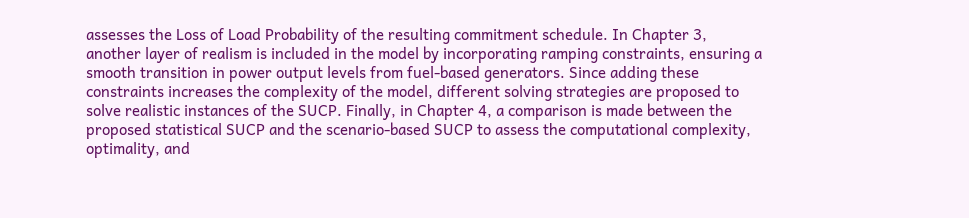assesses the Loss of Load Probability of the resulting commitment schedule. In Chapter 3, another layer of realism is included in the model by incorporating ramping constraints, ensuring a smooth transition in power output levels from fuel-based generators. Since adding these constraints increases the complexity of the model, different solving strategies are proposed to solve realistic instances of the SUCP. Finally, in Chapter 4, a comparison is made between the proposed statistical SUCP and the scenario-based SUCP to assess the computational complexity, optimality, and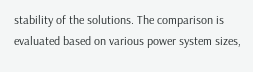stability of the solutions. The comparison is evaluated based on various power system sizes,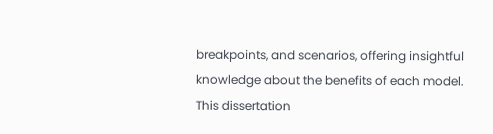breakpoints, and scenarios, offering insightful knowledge about the benefits of each model. This dissertation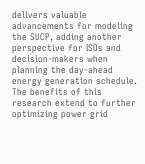delivers valuable advancements for modeling the SUCP, adding another perspective for ISOs and decision-makers when planning the day-ahead energy generation schedule. The benefits of this research extend to further optimizing power grid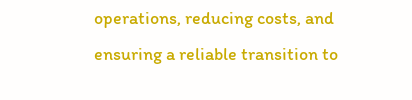operations, reducing costs, and ensuring a reliable transition to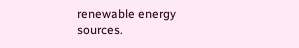renewable energy sources.